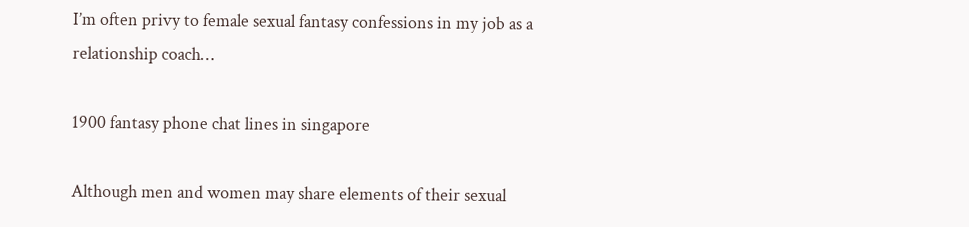I’m often privy to female sexual fantasy confessions in my job as a relationship coach…

1900 fantasy phone chat lines in singapore

Although men and women may share elements of their sexual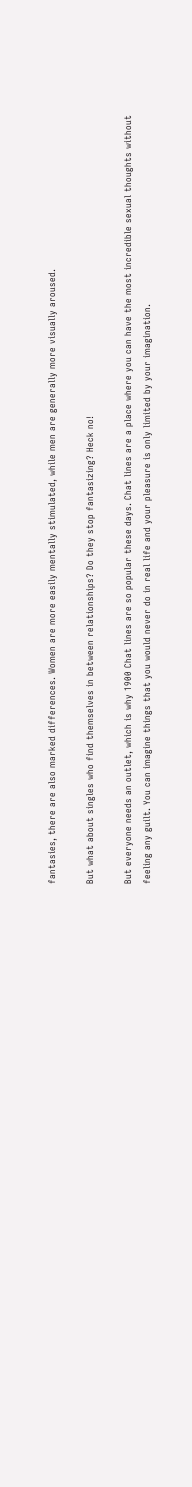fantasies, there are also marked differences. Women are more easily mentally stimulated, while men are generally more visually aroused.

But what about singles who find themselves in between relationships? Do they stop fantasizing? Heck no!

But everyone needs an outlet, which is why 1900 Chat lines are so popular these days. Chat lines are a place where you can have the most incredible sexual thoughts without feeling any guilt. You can imagine things that you would never do in real life and your pleasure is only limited by your imagination.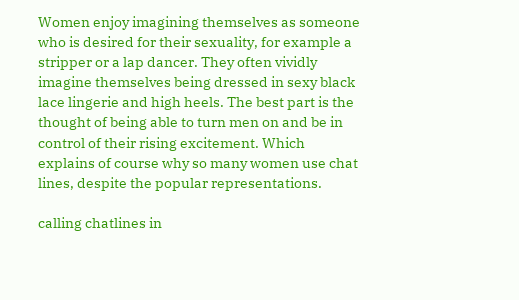Women enjoy imagining themselves as someone who is desired for their sexuality, for example a stripper or a lap dancer. They often vividly imagine themselves being dressed in sexy black lace lingerie and high heels. The best part is the thought of being able to turn men on and be in control of their rising excitement. Which explains of course why so many women use chat lines, despite the popular representations.

calling chatlines in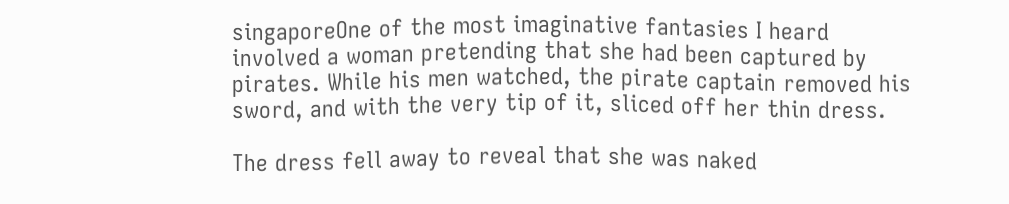singaporeOne of the most imaginative fantasies I heard involved a woman pretending that she had been captured by pirates. While his men watched, the pirate captain removed his sword, and with the very tip of it, sliced off her thin dress.

The dress fell away to reveal that she was naked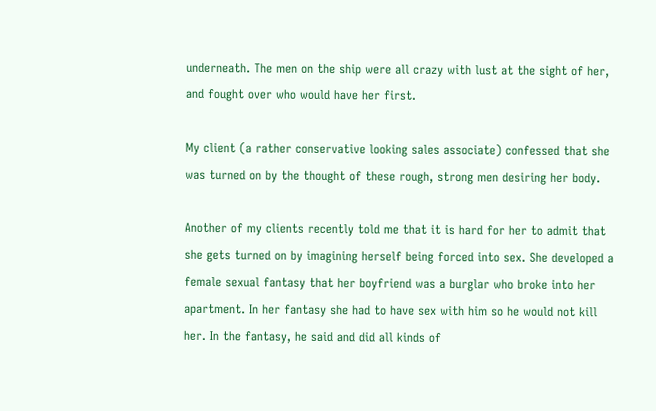underneath. The men on the ship were all crazy with lust at the sight of her, and fought over who would have her first.

My client (a rather conservative looking sales associate) confessed that she was turned on by the thought of these rough, strong men desiring her body.

Another of my clients recently told me that it is hard for her to admit that she gets turned on by imagining herself being forced into sex. She developed a female sexual fantasy that her boyfriend was a burglar who broke into her apartment. In her fantasy she had to have sex with him so he would not kill her. In the fantasy, he said and did all kinds of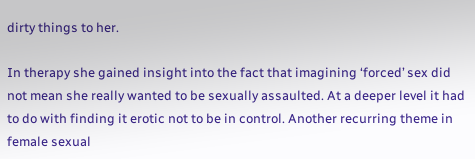dirty things to her.

In therapy she gained insight into the fact that imagining ‘forced’ sex did not mean she really wanted to be sexually assaulted. At a deeper level it had to do with finding it erotic not to be in control. Another recurring theme in female sexual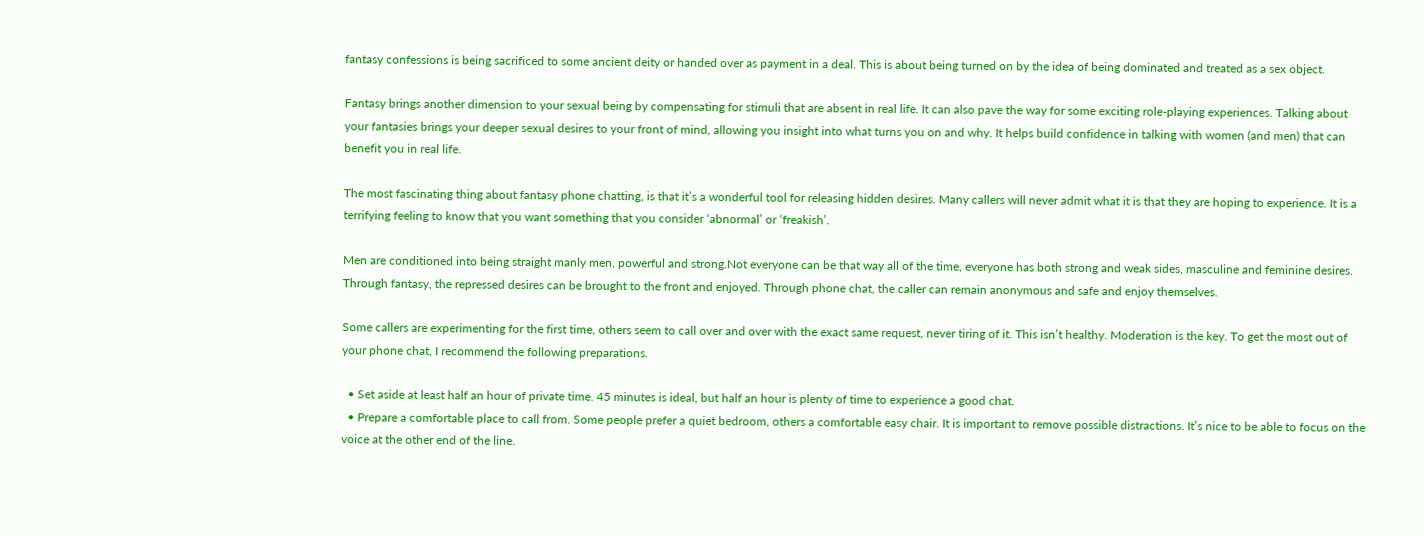fantasy confessions is being sacrificed to some ancient deity or handed over as payment in a deal. This is about being turned on by the idea of being dominated and treated as a sex object.

Fantasy brings another dimension to your sexual being by compensating for stimuli that are absent in real life. It can also pave the way for some exciting role-playing experiences. Talking about your fantasies brings your deeper sexual desires to your front of mind, allowing you insight into what turns you on and why. It helps build confidence in talking with women (and men) that can benefit you in real life.

The most fascinating thing about fantasy phone chatting, is that it’s a wonderful tool for releasing hidden desires. Many callers will never admit what it is that they are hoping to experience. It is a terrifying feeling to know that you want something that you consider ‘abnormal’ or ‘freakish’.

Men are conditioned into being straight manly men, powerful and strong.Not everyone can be that way all of the time, everyone has both strong and weak sides, masculine and feminine desires. Through fantasy, the repressed desires can be brought to the front and enjoyed. Through phone chat, the caller can remain anonymous and safe and enjoy themselves.

Some callers are experimenting for the first time, others seem to call over and over with the exact same request, never tiring of it. This isn’t healthy. Moderation is the key. To get the most out of your phone chat, I recommend the following preparations.

  • Set aside at least half an hour of private time. 45 minutes is ideal, but half an hour is plenty of time to experience a good chat.
  • Prepare a comfortable place to call from. Some people prefer a quiet bedroom, others a comfortable easy chair. It is important to remove possible distractions. It’s nice to be able to focus on the voice at the other end of the line.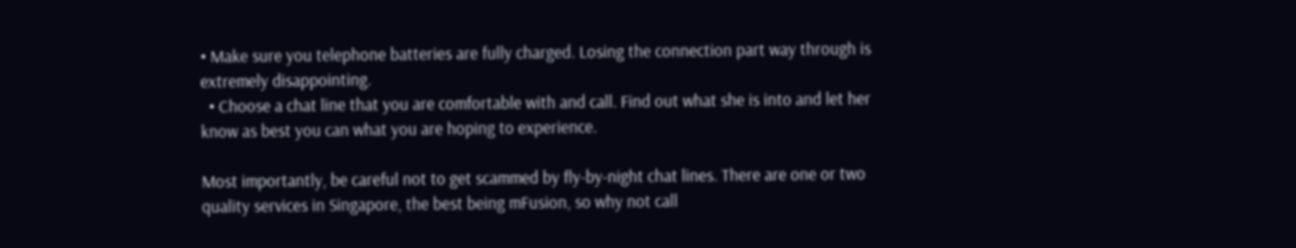• Make sure you telephone batteries are fully charged. Losing the connection part way through is extremely disappointing.
  • Choose a chat line that you are comfortable with and call. Find out what she is into and let her know as best you can what you are hoping to experience.

Most importantly, be careful not to get scammed by fly-by-night chat lines. There are one or two quality services in Singapore, the best being mFusion, so why not call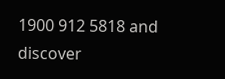1900 912 5818 and discover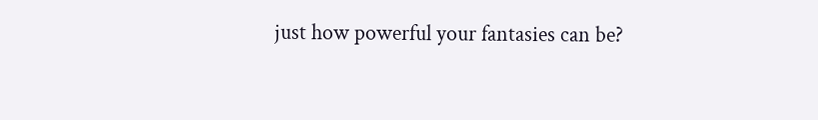just how powerful your fantasies can be?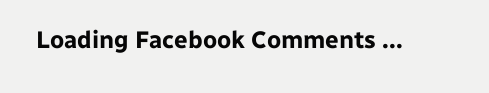Loading Facebook Comments ...